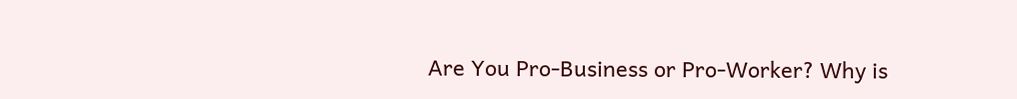Are You Pro-Business or Pro-Worker? Why is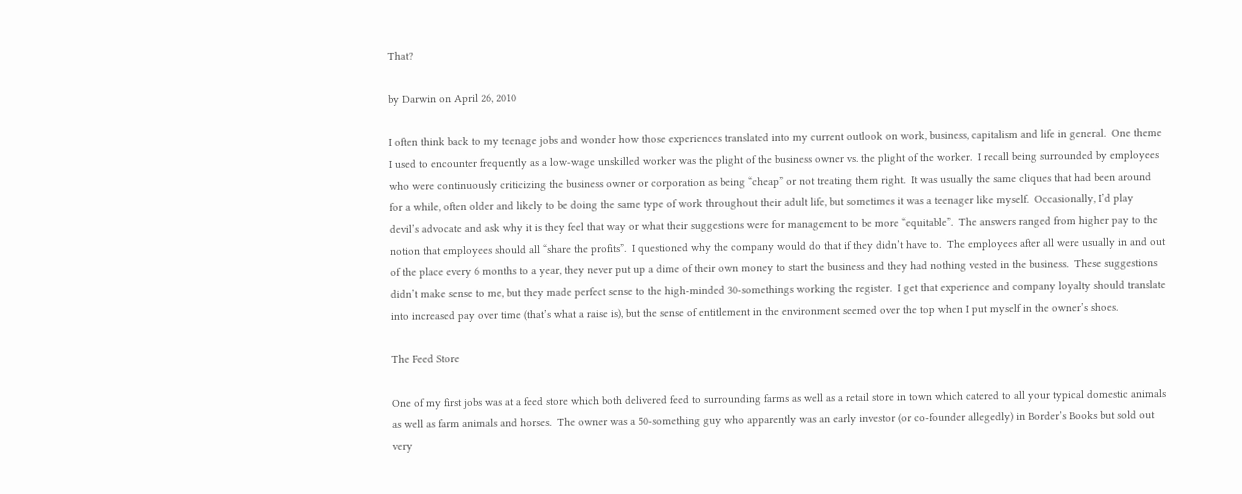That?

by Darwin on April 26, 2010

I often think back to my teenage jobs and wonder how those experiences translated into my current outlook on work, business, capitalism and life in general.  One theme I used to encounter frequently as a low-wage unskilled worker was the plight of the business owner vs. the plight of the worker.  I recall being surrounded by employees who were continuously criticizing the business owner or corporation as being “cheap” or not treating them right.  It was usually the same cliques that had been around for a while, often older and likely to be doing the same type of work throughout their adult life, but sometimes it was a teenager like myself.  Occasionally, I’d play devil’s advocate and ask why it is they feel that way or what their suggestions were for management to be more “equitable”.  The answers ranged from higher pay to the notion that employees should all “share the profits”.  I questioned why the company would do that if they didn’t have to.  The employees after all were usually in and out of the place every 6 months to a year, they never put up a dime of their own money to start the business and they had nothing vested in the business.  These suggestions didn’t make sense to me, but they made perfect sense to the high-minded 30-somethings working the register.  I get that experience and company loyalty should translate into increased pay over time (that’s what a raise is), but the sense of entitlement in the environment seemed over the top when I put myself in the owner’s shoes.

The Feed Store

One of my first jobs was at a feed store which both delivered feed to surrounding farms as well as a retail store in town which catered to all your typical domestic animals as well as farm animals and horses.  The owner was a 50-something guy who apparently was an early investor (or co-founder allegedly) in Border’s Books but sold out very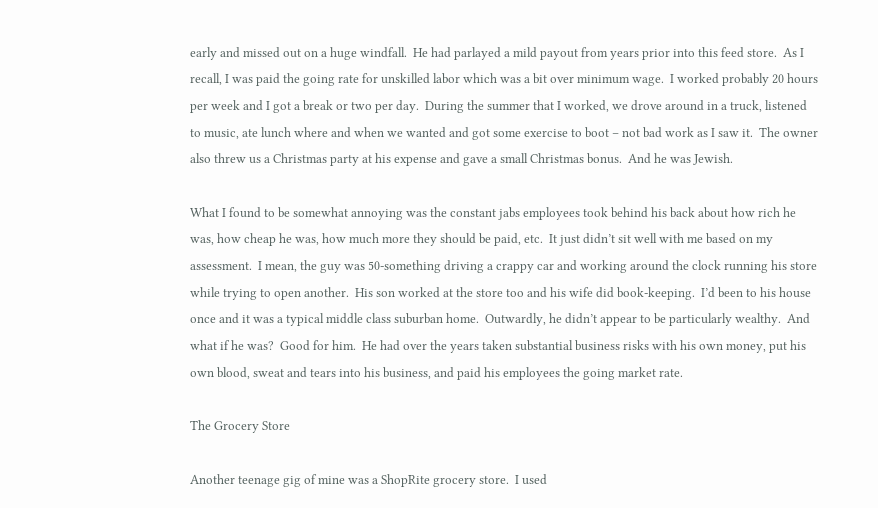early and missed out on a huge windfall.  He had parlayed a mild payout from years prior into this feed store.  As I recall, I was paid the going rate for unskilled labor which was a bit over minimum wage.  I worked probably 20 hours per week and I got a break or two per day.  During the summer that I worked, we drove around in a truck, listened to music, ate lunch where and when we wanted and got some exercise to boot – not bad work as I saw it.  The owner also threw us a Christmas party at his expense and gave a small Christmas bonus.  And he was Jewish.

What I found to be somewhat annoying was the constant jabs employees took behind his back about how rich he was, how cheap he was, how much more they should be paid, etc.  It just didn’t sit well with me based on my assessment.  I mean, the guy was 50-something driving a crappy car and working around the clock running his store while trying to open another.  His son worked at the store too and his wife did book-keeping.  I’d been to his house once and it was a typical middle class suburban home.  Outwardly, he didn’t appear to be particularly wealthy.  And what if he was?  Good for him.  He had over the years taken substantial business risks with his own money, put his own blood, sweat and tears into his business, and paid his employees the going market rate.

The Grocery Store

Another teenage gig of mine was a ShopRite grocery store.  I used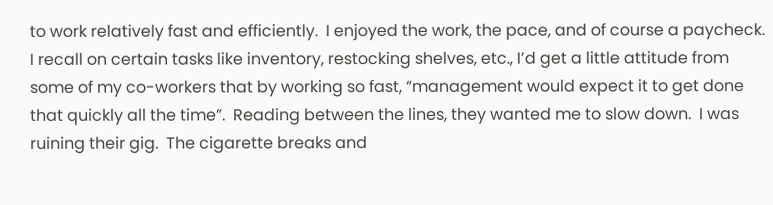to work relatively fast and efficiently.  I enjoyed the work, the pace, and of course a paycheck.  I recall on certain tasks like inventory, restocking shelves, etc., I’d get a little attitude from some of my co-workers that by working so fast, “management would expect it to get done that quickly all the time”.  Reading between the lines, they wanted me to slow down.  I was ruining their gig.  The cigarette breaks and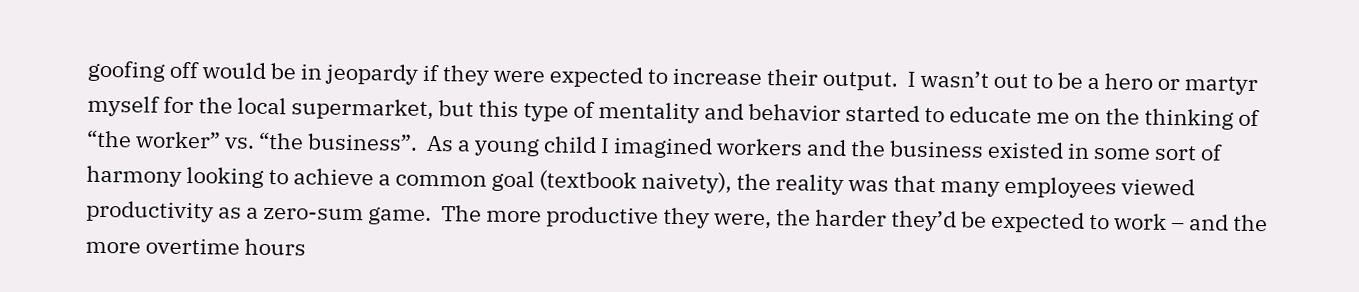goofing off would be in jeopardy if they were expected to increase their output.  I wasn’t out to be a hero or martyr myself for the local supermarket, but this type of mentality and behavior started to educate me on the thinking of “the worker” vs. “the business”.  As a young child I imagined workers and the business existed in some sort of harmony looking to achieve a common goal (textbook naivety), the reality was that many employees viewed productivity as a zero-sum game.  The more productive they were, the harder they’d be expected to work – and the more overtime hours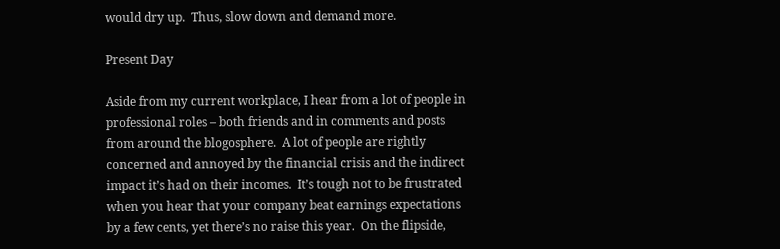would dry up.  Thus, slow down and demand more.

Present Day

Aside from my current workplace, I hear from a lot of people in professional roles – both friends and in comments and posts from around the blogosphere.  A lot of people are rightly concerned and annoyed by the financial crisis and the indirect impact it’s had on their incomes.  It’s tough not to be frustrated when you hear that your company beat earnings expectations by a few cents, yet there’s no raise this year.  On the flipside,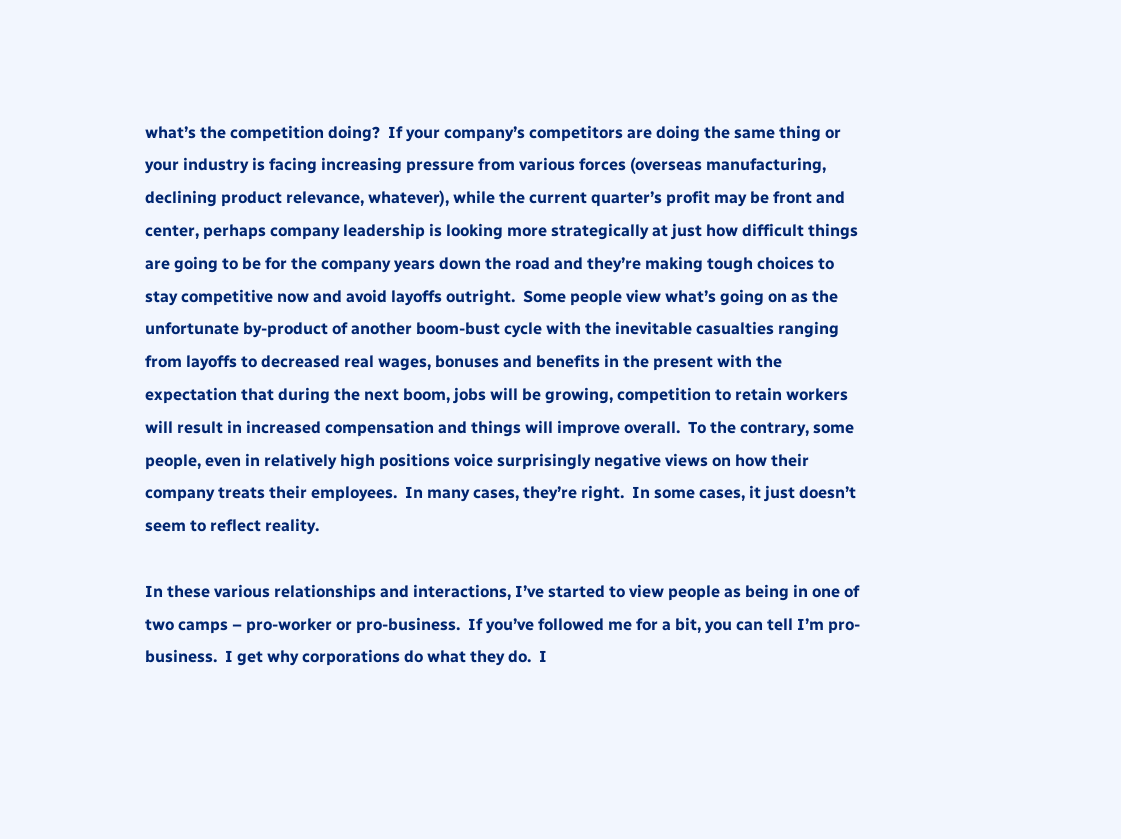what’s the competition doing?  If your company’s competitors are doing the same thing or your industry is facing increasing pressure from various forces (overseas manufacturing, declining product relevance, whatever), while the current quarter’s profit may be front and center, perhaps company leadership is looking more strategically at just how difficult things are going to be for the company years down the road and they’re making tough choices to stay competitive now and avoid layoffs outright.  Some people view what’s going on as the unfortunate by-product of another boom-bust cycle with the inevitable casualties ranging from layoffs to decreased real wages, bonuses and benefits in the present with the expectation that during the next boom, jobs will be growing, competition to retain workers will result in increased compensation and things will improve overall.  To the contrary, some people, even in relatively high positions voice surprisingly negative views on how their company treats their employees.  In many cases, they’re right.  In some cases, it just doesn’t seem to reflect reality.

In these various relationships and interactions, I’ve started to view people as being in one of two camps – pro-worker or pro-business.  If you’ve followed me for a bit, you can tell I’m pro-business.  I get why corporations do what they do.  I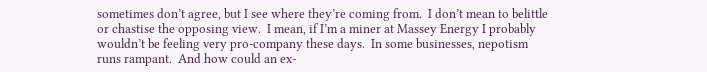sometimes don’t agree, but I see where they’re coming from.  I don’t mean to belittle or chastise the opposing view.  I mean, if I’m a miner at Massey Energy I probably wouldn’t be feeling very pro-company these days.  In some businesses, nepotism runs rampant.  And how could an ex-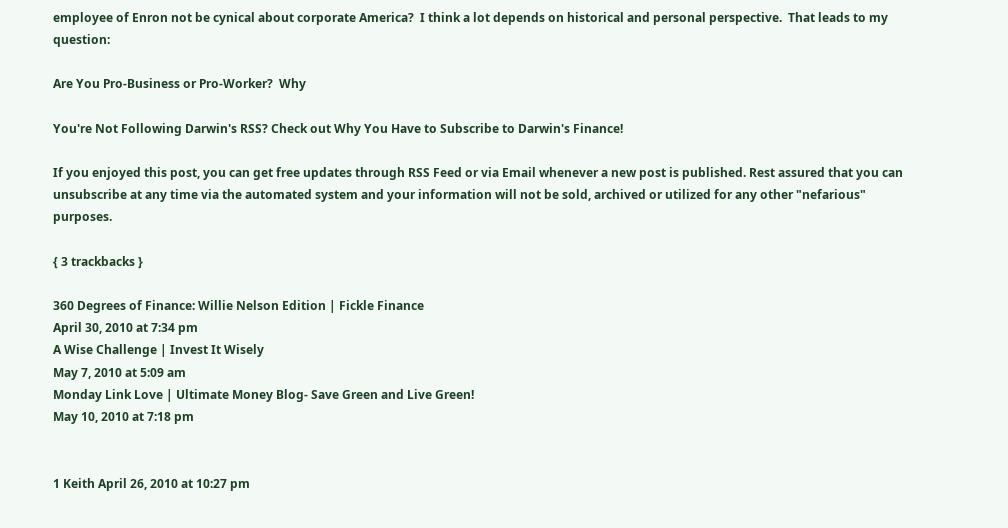employee of Enron not be cynical about corporate America?  I think a lot depends on historical and personal perspective.  That leads to my question:

Are You Pro-Business or Pro-Worker?  Why

You're Not Following Darwin's RSS? Check out Why You Have to Subscribe to Darwin's Finance!

If you enjoyed this post, you can get free updates through RSS Feed or via Email whenever a new post is published. Rest assured that you can unsubscribe at any time via the automated system and your information will not be sold, archived or utilized for any other "nefarious" purposes.

{ 3 trackbacks }

360 Degrees of Finance: Willie Nelson Edition | Fickle Finance
April 30, 2010 at 7:34 pm
A Wise Challenge | Invest It Wisely
May 7, 2010 at 5:09 am
Monday Link Love | Ultimate Money Blog- Save Green and Live Green!
May 10, 2010 at 7:18 pm


1 Keith April 26, 2010 at 10:27 pm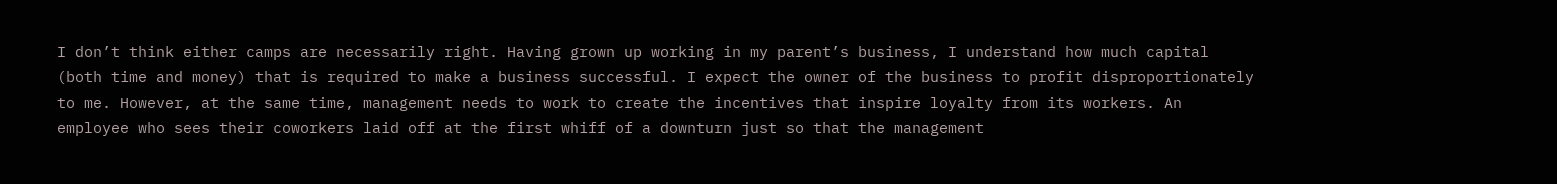I don’t think either camps are necessarily right. Having grown up working in my parent’s business, I understand how much capital (both time and money) that is required to make a business successful. I expect the owner of the business to profit disproportionately to me. However, at the same time, management needs to work to create the incentives that inspire loyalty from its workers. An employee who sees their coworkers laid off at the first whiff of a downturn just so that the management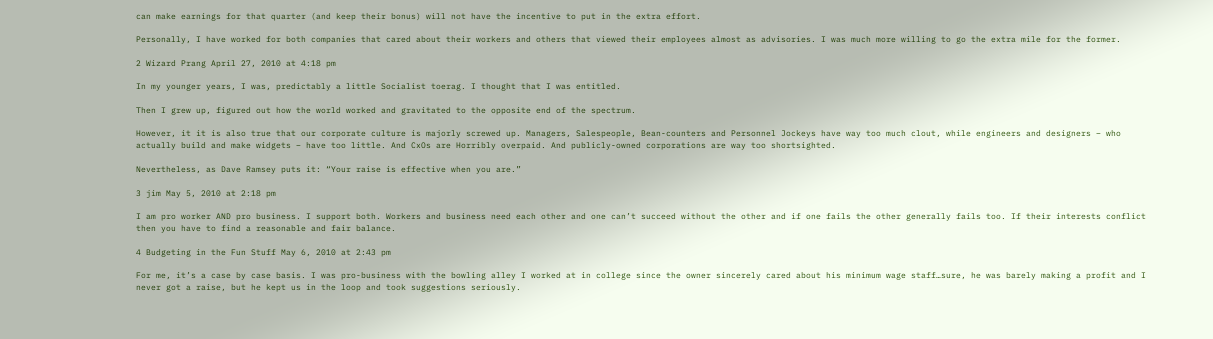can make earnings for that quarter (and keep their bonus) will not have the incentive to put in the extra effort.

Personally, I have worked for both companies that cared about their workers and others that viewed their employees almost as advisories. I was much more willing to go the extra mile for the former.

2 Wizard Prang April 27, 2010 at 4:18 pm

In my younger years, I was, predictably a little Socialist toerag. I thought that I was entitled.

Then I grew up, figured out how the world worked and gravitated to the opposite end of the spectrum.

However, it it is also true that our corporate culture is majorly screwed up. Managers, Salespeople, Bean-counters and Personnel Jockeys have way too much clout, while engineers and designers – who actually build and make widgets – have too little. And CxOs are Horribly overpaid. And publicly-owned corporations are way too shortsighted.

Nevertheless, as Dave Ramsey puts it: “Your raise is effective when you are.”

3 jim May 5, 2010 at 2:18 pm

I am pro worker AND pro business. I support both. Workers and business need each other and one can’t succeed without the other and if one fails the other generally fails too. If their interests conflict then you have to find a reasonable and fair balance.

4 Budgeting in the Fun Stuff May 6, 2010 at 2:43 pm

For me, it’s a case by case basis. I was pro-business with the bowling alley I worked at in college since the owner sincerely cared about his minimum wage staff…sure, he was barely making a profit and I never got a raise, but he kept us in the loop and took suggestions seriously.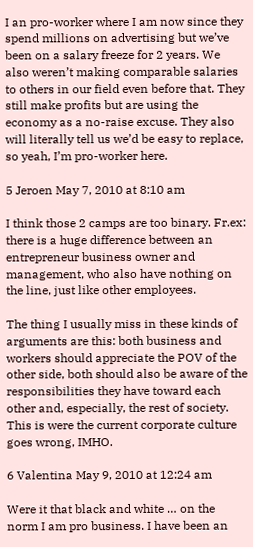I an pro-worker where I am now since they spend millions on advertising but we’ve been on a salary freeze for 2 years. We also weren’t making comparable salaries to others in our field even before that. They still make profits but are using the economy as a no-raise excuse. They also will literally tell us we’d be easy to replace, so yeah, I’m pro-worker here.

5 Jeroen May 7, 2010 at 8:10 am

I think those 2 camps are too binary. Fr.ex: there is a huge difference between an entrepreneur business owner and management, who also have nothing on the line, just like other employees.

The thing I usually miss in these kinds of arguments are this: both business and workers should appreciate the POV of the other side, both should also be aware of the responsibilities they have toward each other and, especially, the rest of society. This is were the current corporate culture goes wrong, IMHO.

6 Valentina May 9, 2010 at 12:24 am

Were it that black and white … on the norm I am pro business. I have been an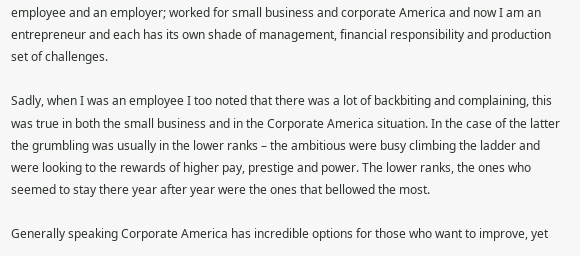employee and an employer; worked for small business and corporate America and now I am an entrepreneur and each has its own shade of management, financial responsibility and production set of challenges.

Sadly, when I was an employee I too noted that there was a lot of backbiting and complaining, this was true in both the small business and in the Corporate America situation. In the case of the latter the grumbling was usually in the lower ranks – the ambitious were busy climbing the ladder and were looking to the rewards of higher pay, prestige and power. The lower ranks, the ones who seemed to stay there year after year were the ones that bellowed the most.

Generally speaking Corporate America has incredible options for those who want to improve, yet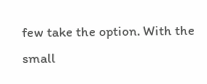few take the option. With the small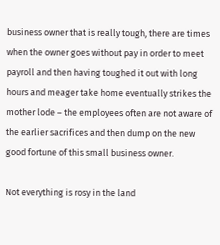business owner that is really tough, there are times when the owner goes without pay in order to meet payroll and then having toughed it out with long hours and meager take home eventually strikes the mother lode – the employees often are not aware of the earlier sacrifices and then dump on the new good fortune of this small business owner.

Not everything is rosy in the land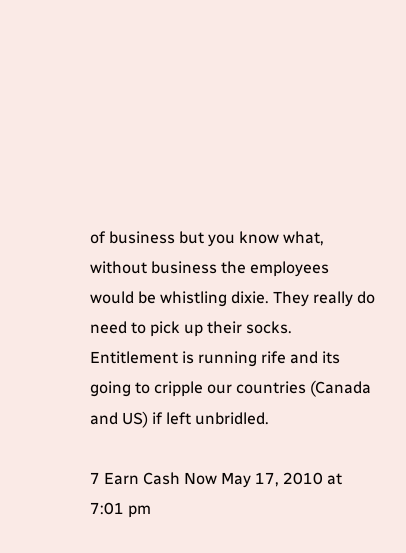of business but you know what, without business the employees would be whistling dixie. They really do need to pick up their socks. Entitlement is running rife and its going to cripple our countries (Canada and US) if left unbridled.

7 Earn Cash Now May 17, 2010 at 7:01 pm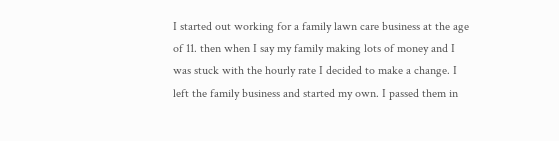I started out working for a family lawn care business at the age of 11. then when I say my family making lots of money and I was stuck with the hourly rate I decided to make a change. I left the family business and started my own. I passed them in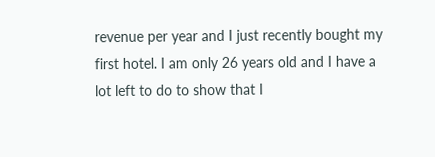revenue per year and I just recently bought my first hotel. I am only 26 years old and I have a lot left to do to show that I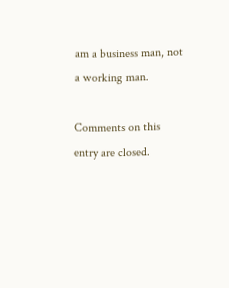am a business man, not a working man.

Comments on this entry are closed.